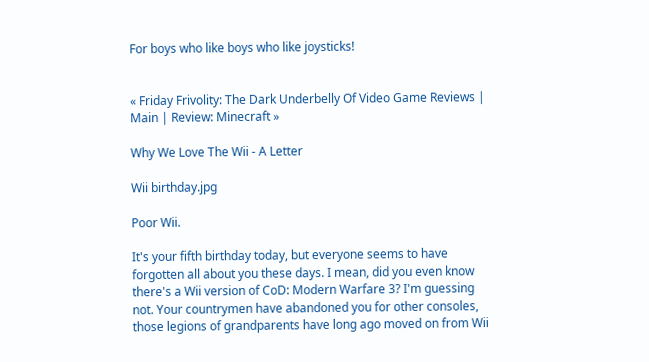For boys who like boys who like joysticks!


« Friday Frivolity: The Dark Underbelly Of Video Game Reviews | Main | Review: Minecraft »

Why We Love The Wii - A Letter

Wii birthday.jpg

Poor Wii.

It's your fifth birthday today, but everyone seems to have forgotten all about you these days. I mean, did you even know there's a Wii version of CoD: Modern Warfare 3? I'm guessing not. Your countrymen have abandoned you for other consoles, those legions of grandparents have long ago moved on from Wii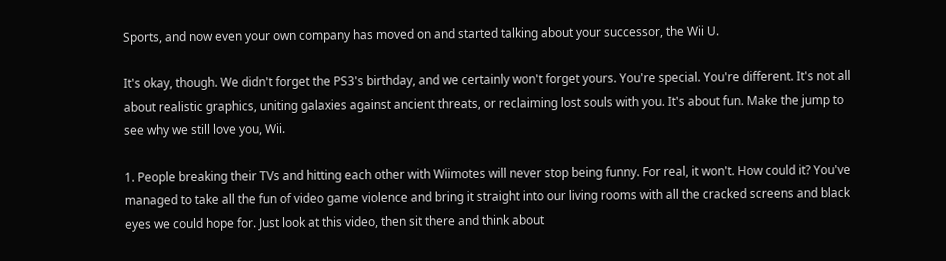Sports, and now even your own company has moved on and started talking about your successor, the Wii U.

It's okay, though. We didn't forget the PS3's birthday, and we certainly won't forget yours. You're special. You're different. It's not all about realistic graphics, uniting galaxies against ancient threats, or reclaiming lost souls with you. It's about fun. Make the jump to see why we still love you, Wii.

1. People breaking their TVs and hitting each other with Wiimotes will never stop being funny. For real, it won't. How could it? You've managed to take all the fun of video game violence and bring it straight into our living rooms with all the cracked screens and black eyes we could hope for. Just look at this video, then sit there and think about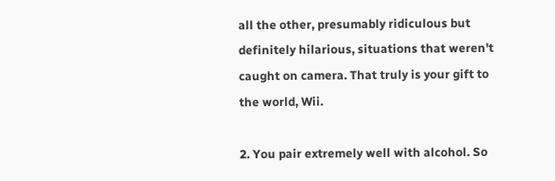all the other, presumably ridiculous but definitely hilarious, situations that weren't caught on camera. That truly is your gift to the world, Wii.

2. You pair extremely well with alcohol. So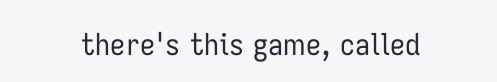there's this game, called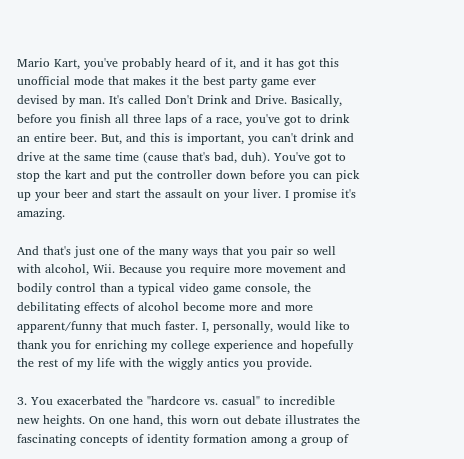Mario Kart, you've probably heard of it, and it has got this unofficial mode that makes it the best party game ever devised by man. It's called Don't Drink and Drive. Basically, before you finish all three laps of a race, you've got to drink an entire beer. But, and this is important, you can't drink and drive at the same time (cause that's bad, duh). You've got to stop the kart and put the controller down before you can pick up your beer and start the assault on your liver. I promise it's amazing.

And that's just one of the many ways that you pair so well with alcohol, Wii. Because you require more movement and bodily control than a typical video game console, the debilitating effects of alcohol become more and more apparent/funny that much faster. I, personally, would like to thank you for enriching my college experience and hopefully the rest of my life with the wiggly antics you provide.

3. You exacerbated the "hardcore vs. casual" to incredible new heights. On one hand, this worn out debate illustrates the fascinating concepts of identity formation among a group of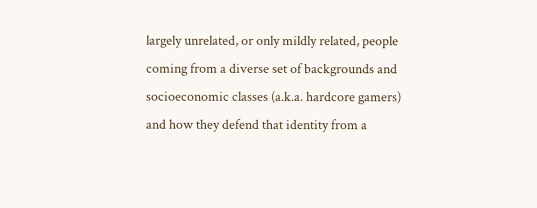largely unrelated, or only mildly related, people coming from a diverse set of backgrounds and socioeconomic classes (a.k.a. hardcore gamers) and how they defend that identity from a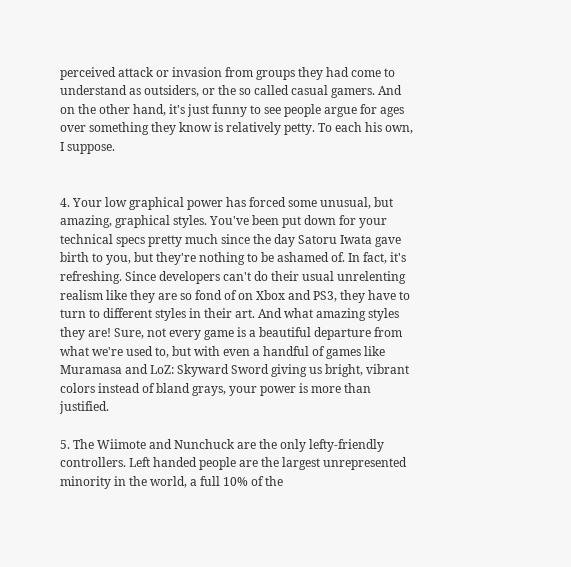perceived attack or invasion from groups they had come to understand as outsiders, or the so called casual gamers. And on the other hand, it's just funny to see people argue for ages over something they know is relatively petty. To each his own, I suppose.


4. Your low graphical power has forced some unusual, but amazing, graphical styles. You've been put down for your technical specs pretty much since the day Satoru Iwata gave birth to you, but they're nothing to be ashamed of. In fact, it's refreshing. Since developers can't do their usual unrelenting realism like they are so fond of on Xbox and PS3, they have to turn to different styles in their art. And what amazing styles they are! Sure, not every game is a beautiful departure from what we're used to, but with even a handful of games like Muramasa and LoZ: Skyward Sword giving us bright, vibrant colors instead of bland grays, your power is more than justified.

5. The Wiimote and Nunchuck are the only lefty-friendly controllers. Left handed people are the largest unrepresented minority in the world, a full 10% of the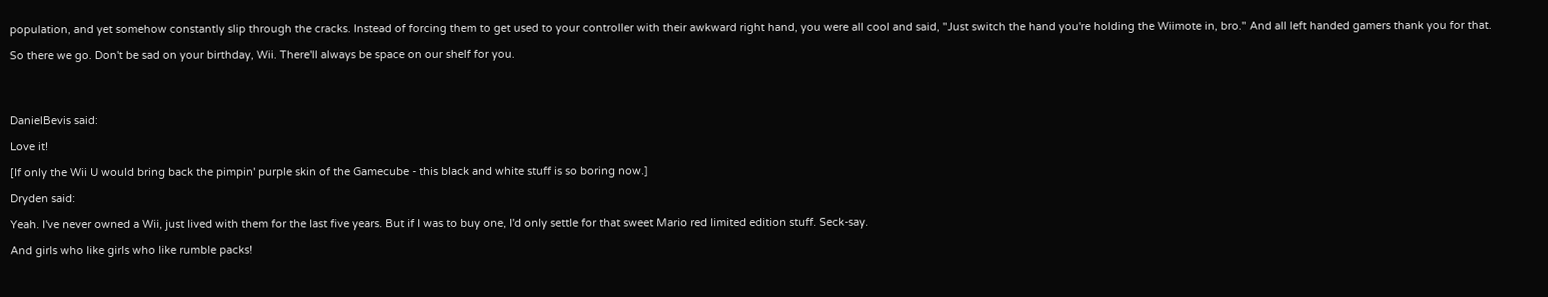population, and yet somehow constantly slip through the cracks. Instead of forcing them to get used to your controller with their awkward right hand, you were all cool and said, "Just switch the hand you're holding the Wiimote in, bro." And all left handed gamers thank you for that.

So there we go. Don't be sad on your birthday, Wii. There'll always be space on our shelf for you.




DanielBevis said:

Love it!

[If only the Wii U would bring back the pimpin' purple skin of the Gamecube - this black and white stuff is so boring now.]

Dryden said:

Yeah. I've never owned a Wii, just lived with them for the last five years. But if I was to buy one, I'd only settle for that sweet Mario red limited edition stuff. Seck-say.

And girls who like girls who like rumble packs!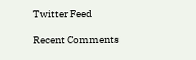Twitter Feed

Recent Comments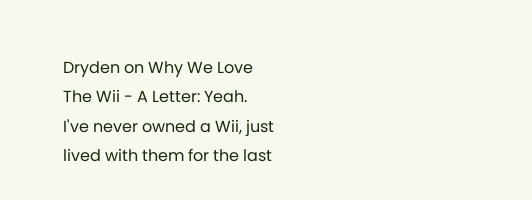Dryden on Why We Love The Wii - A Letter: Yeah. I've never owned a Wii, just lived with them for the last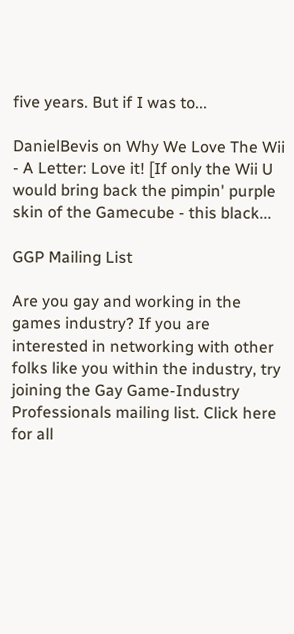five years. But if I was to...

DanielBevis on Why We Love The Wii - A Letter: Love it! [If only the Wii U would bring back the pimpin' purple skin of the Gamecube - this black...

GGP Mailing List

Are you gay and working in the games industry? If you are interested in networking with other folks like you within the industry, try joining the Gay Game-Industry Professionals mailing list. Click here for all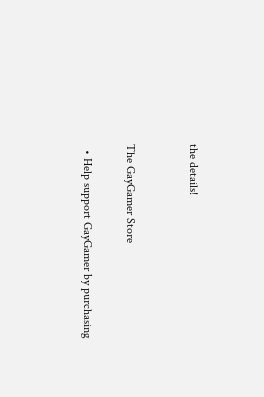the details!


The GayGamer Store

  • Help support GayGamer by purchasing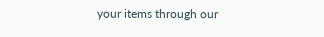your items through our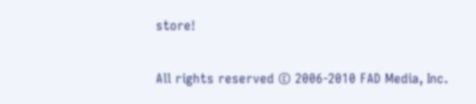store!

All rights reserved © 2006-2010 FAD Media, Inc.